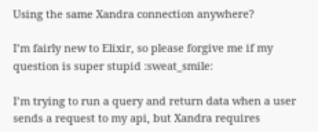Using the same Xandra connection anywhere?

I’m fairly new to Elixir, so please forgive me if my question is super stupid :sweat_smile:

I’m trying to run a query and return data when a user sends a request to my api, but Xandra requires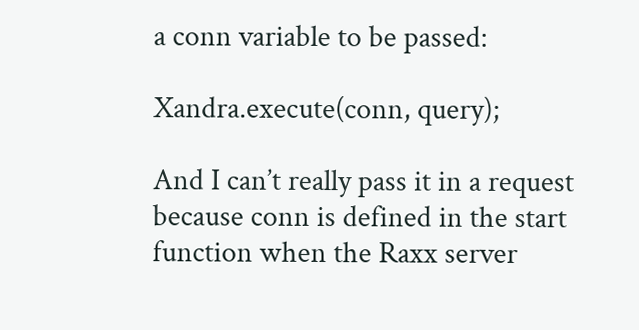a conn variable to be passed:

Xandra.execute(conn, query);

And I can’t really pass it in a request because conn is defined in the start function when the Raxx server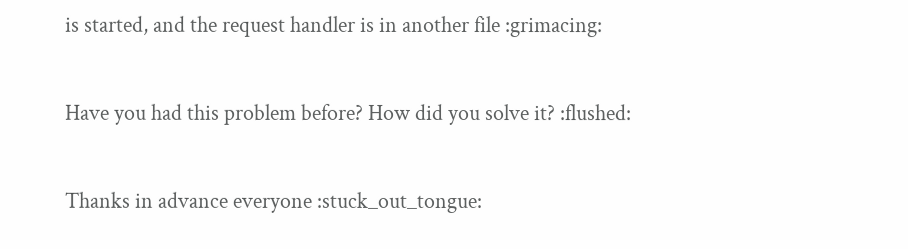is started, and the request handler is in another file :grimacing:

Have you had this problem before? How did you solve it? :flushed:

Thanks in advance everyone :stuck_out_tongue: